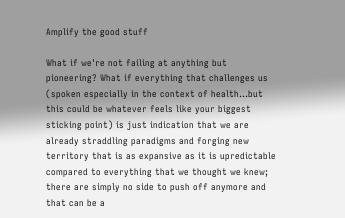Amplify the good stuff

What if we're not failing at anything but pioneering? What if everything that challenges us (spoken especially in the context of health...but this could be whatever feels like your biggest sticking point) is just indication that we are already straddling paradigms and forging new territory that is as expansive as it is upredictable compared to everything that we thought we knew; there are simply no side to push off anymore and that can be a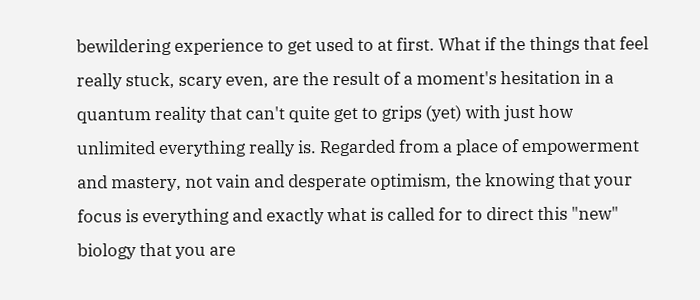bewildering experience to get used to at first. What if the things that feel really stuck, scary even, are the result of a moment's hesitation in a quantum reality that can't quite get to grips (yet) with just how unlimited everything really is. Regarded from a place of empowerment and mastery, not vain and desperate optimism, the knowing that your focus is everything and exactly what is called for to direct this "new" biology that you are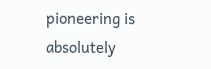pioneering is absolutely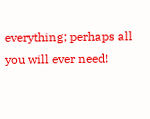everything; perhaps all you will ever need!